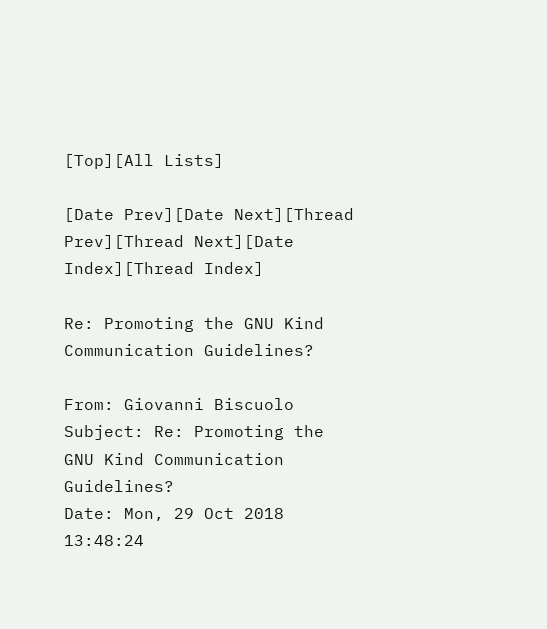[Top][All Lists]

[Date Prev][Date Next][Thread Prev][Thread Next][Date Index][Thread Index]

Re: Promoting the GNU Kind Communication Guidelines?

From: Giovanni Biscuolo
Subject: Re: Promoting the GNU Kind Communication Guidelines?
Date: Mon, 29 Oct 2018 13:48:24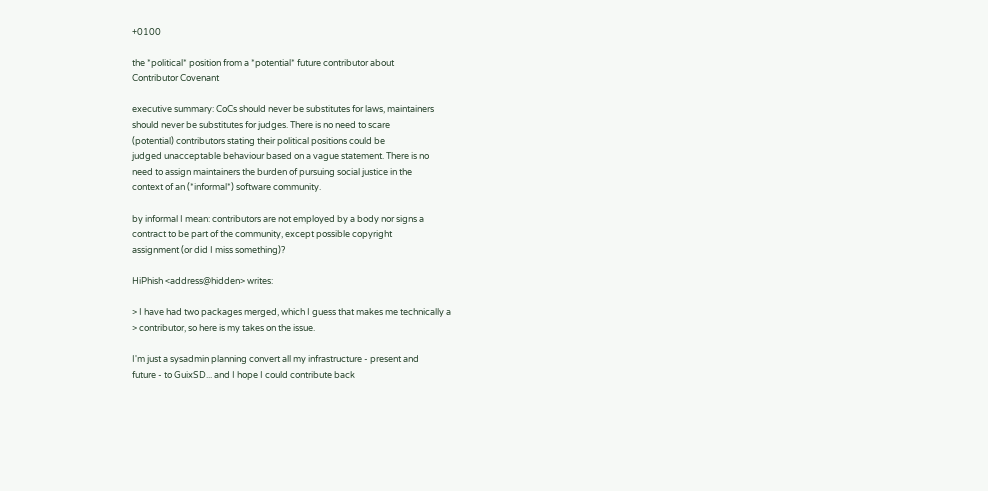+0100

the *political* position from a *potential* future contributor about
Contributor Covenant

executive summary: CoCs should never be substitutes for laws, maintainers
should never be substitutes for judges. There is no need to scare
(potential) contributors stating their political positions could be
judged unacceptable behaviour based on a vague statement. There is no
need to assign maintainers the burden of pursuing social justice in the
context of an (*informal*) software community.

by informal I mean: contributors are not employed by a body nor signs a
contract to be part of the community, except possible copyright
assignment (or did I miss something)?

HiPhish <address@hidden> writes:

> I have had two packages merged, which I guess that makes me technically a
> contributor, so here is my takes on the issue.

I'm just a sysadmin planning convert all my infrastructure - present and
future - to GuixSD... and I hope I could contribute back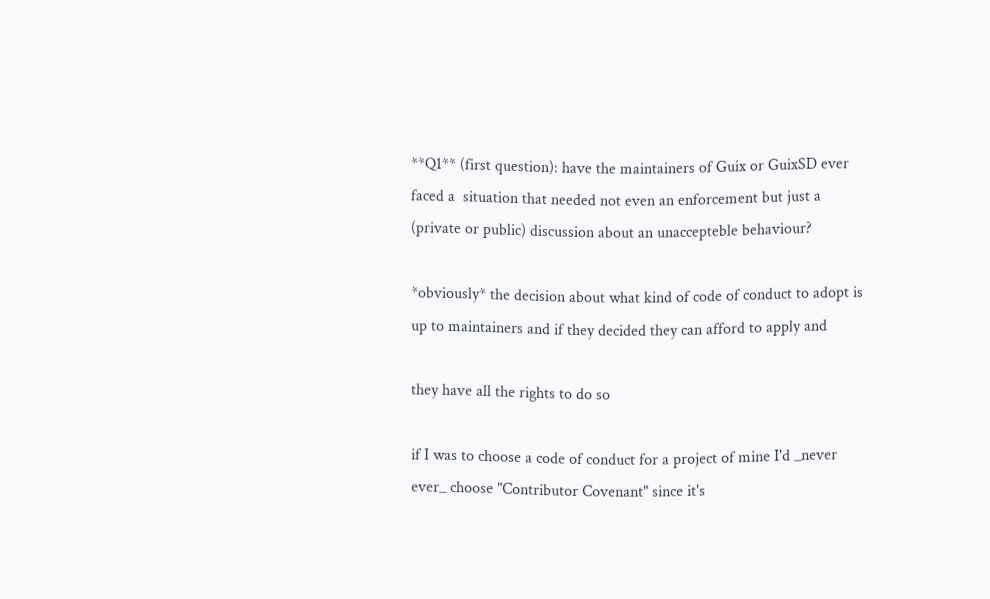**Q1** (first question): have the maintainers of Guix or GuixSD ever
faced a  situation that needed not even an enforcement but just a
(private or public) discussion about an unaccepteble behaviour?

*obviously* the decision about what kind of code of conduct to adopt is
up to maintainers and if they decided they can afford to apply and

they have all the rights to do so

if I was to choose a code of conduct for a project of mine I'd _never
ever_ choose "Contributor Covenant" since it's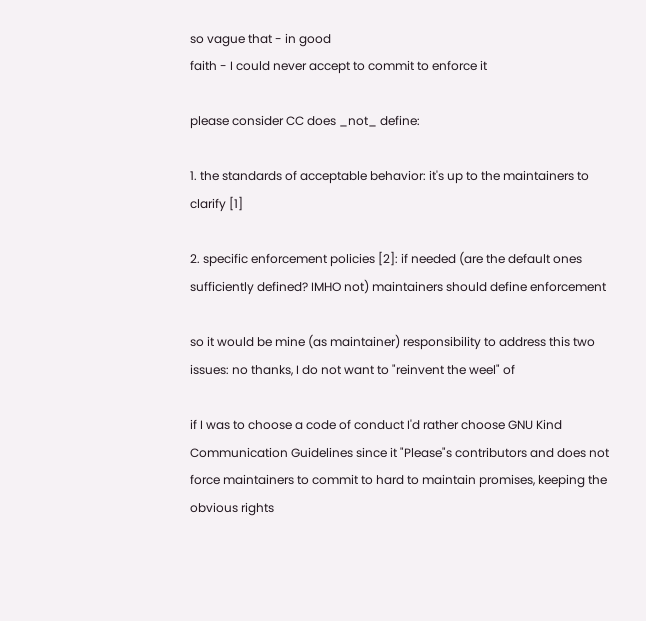so vague that - in good
faith - I could never accept to commit to enforce it

please consider CC does _not_ define:

1. the standards of acceptable behavior: it's up to the maintainers to
clarify [1]

2. specific enforcement policies [2]: if needed (are the default ones
sufficiently defined? IMHO not) maintainers should define enforcement

so it would be mine (as maintainer) responsibility to address this two
issues: no thanks, I do not want to "reinvent the weel" of

if I was to choose a code of conduct I'd rather choose GNU Kind
Communication Guidelines since it "Please"s contributors and does not
force maintainers to commit to hard to maintain promises, keeping the
obvious rights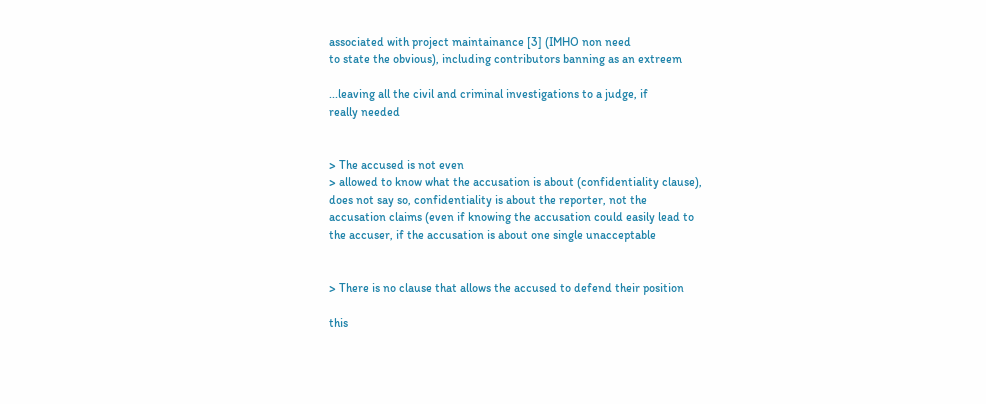associated with project maintainance [3] (IMHO non need
to state the obvious), including contributors banning as an extreem

...leaving all the civil and criminal investigations to a judge, if
really needed


> The accused is not even
> allowed to know what the accusation is about (confidentiality clause),
does not say so, confidentiality is about the reporter, not the
accusation claims (even if knowing the accusation could easily lead to
the accuser, if the accusation is about one single unacceptable


> There is no clause that allows the accused to defend their position

this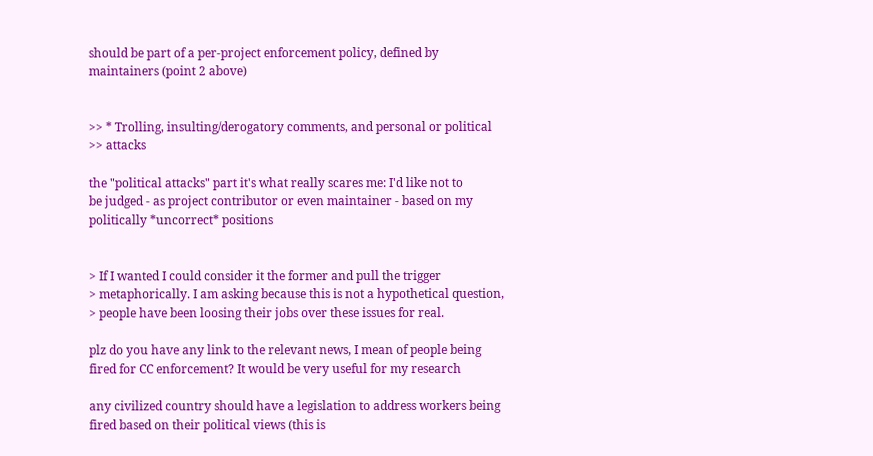should be part of a per-project enforcement policy, defined by
maintainers (point 2 above)


>> * Trolling, insulting/derogatory comments, and personal or political
>> attacks

the "political attacks" part it's what really scares me: I'd like not to
be judged - as project contributor or even maintainer - based on my
politically *uncorrect* positions


> If I wanted I could consider it the former and pull the trigger
> metaphorically. I am asking because this is not a hypothetical question,
> people have been loosing their jobs over these issues for real.

plz do you have any link to the relevant news, I mean of people being
fired for CC enforcement? It would be very useful for my research

any civilized country should have a legislation to address workers being
fired based on their political views (this is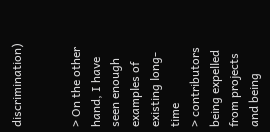discrimination)


> On the other hand, I have seen enough examples of existing long-time
> contributors being expelled from projects and being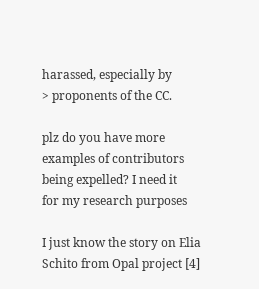harassed, especially by
> proponents of the CC.

plz do you have more examples of contributors being expelled? I need it
for my research purposes

I just know the story on Elia Schito from Opal project [4]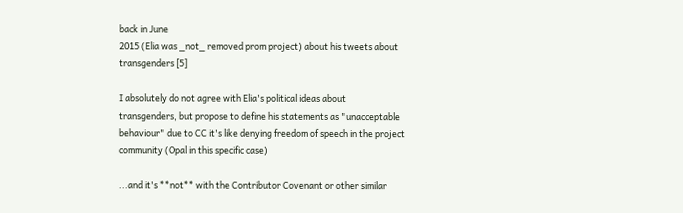back in June
2015 (Elia was _not_ removed prom project) about his tweets about
transgenders [5]

I absolutely do not agree with Elia's political ideas about
transgenders, but propose to define his statements as "unacceptable
behaviour" due to CC it's like denying freedom of speech in the project
community (Opal in this specific case)

...and it's **not** with the Contributor Covenant or other similar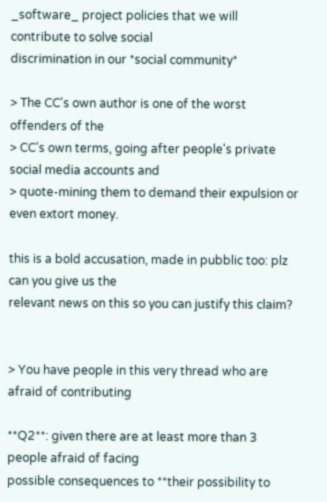_software_ project policies that we will contribute to solve social
discrimination in our *social community*

> The CC's own author is one of the worst offenders of the
> CC's own terms, going after people's private social media accounts and
> quote-mining them to demand their expulsion or even extort money.

this is a bold accusation, made in pubblic too: plz can you give us the
relevant news on this so you can justify this claim?


> You have people in this very thread who are afraid of contributing

**Q2**: given there are at least more than 3 people afraid of facing
possible consequences to **their possibility to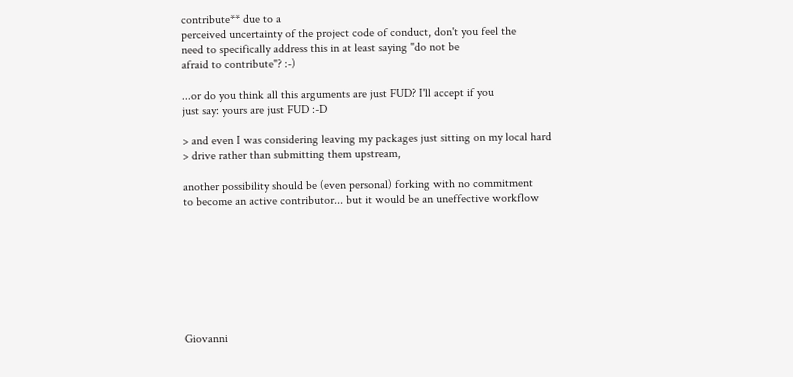contribute** due to a
perceived uncertainty of the project code of conduct, don't you feel the
need to specifically address this in at least saying "do not be
afraid to contribute"? :-)

...or do you think all this arguments are just FUD? I'll accept if you
just say: yours are just FUD :-D

> and even I was considering leaving my packages just sitting on my local hard
> drive rather than submitting them upstream,

another possibility should be (even personal) forking with no commitment
to become an active contributor... but it would be an uneffective workflow








Giovanni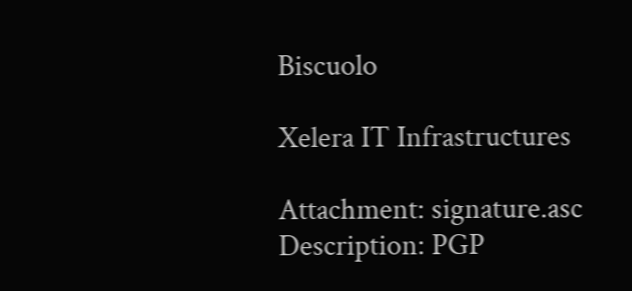Biscuolo

Xelera IT Infrastructures

Attachment: signature.asc
Description: PGP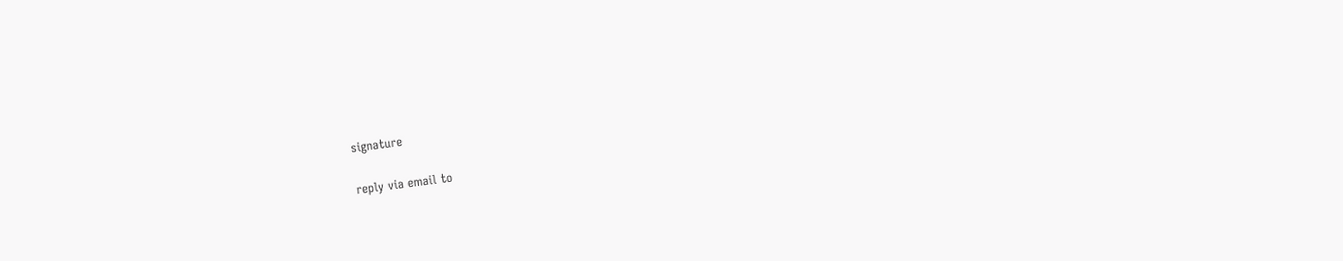signature

reply via email to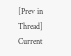[Prev in Thread] Current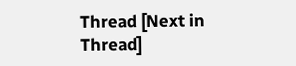Thread [Next in Thread]